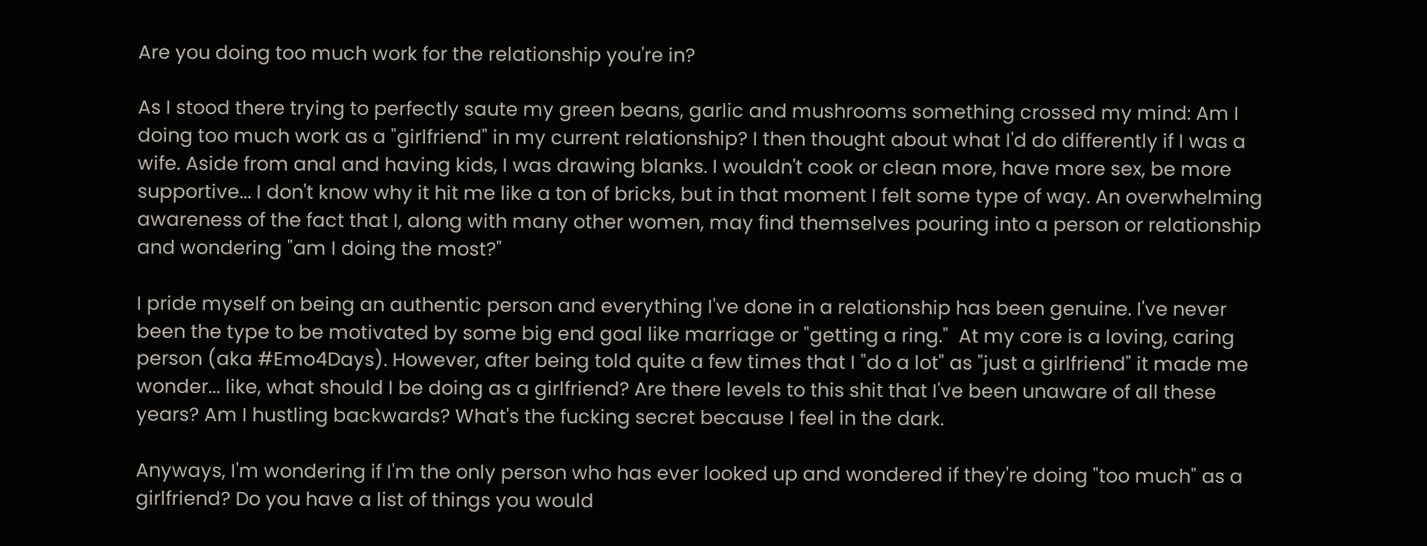Are you doing too much work for the relationship you're in?

As I stood there trying to perfectly saute my green beans, garlic and mushrooms something crossed my mind: Am I doing too much work as a "girlfriend" in my current relationship? I then thought about what I'd do differently if I was a wife. Aside from anal and having kids, I was drawing blanks. I wouldn't cook or clean more, have more sex, be more supportive... I don't know why it hit me like a ton of bricks, but in that moment I felt some type of way. An overwhelming awareness of the fact that I, along with many other women, may find themselves pouring into a person or relationship and wondering "am I doing the most?"

I pride myself on being an authentic person and everything I've done in a relationship has been genuine. I've never been the type to be motivated by some big end goal like marriage or "getting a ring."  At my core is a loving, caring person (aka #Emo4Days). However, after being told quite a few times that I "do a lot" as "just a girlfriend" it made me wonder... like, what should I be doing as a girlfriend? Are there levels to this shit that I've been unaware of all these years? Am I hustling backwards? What's the fucking secret because I feel in the dark.

Anyways, I'm wondering if I'm the only person who has ever looked up and wondered if they're doing "too much" as a girlfriend? Do you have a list of things you would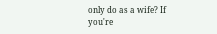only do as a wife? If you're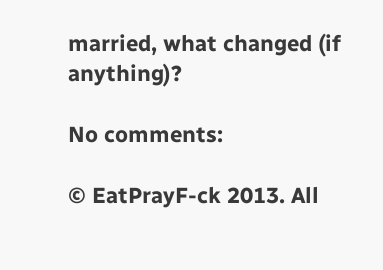married, what changed (if anything)?

No comments:

© EatPrayF-ck 2013. All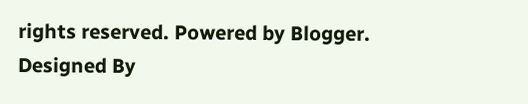rights reserved. Powered by Blogger.
Designed By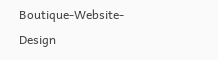Boutique-Website-Design